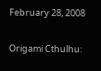February 28, 2008

Origami Cthulhu: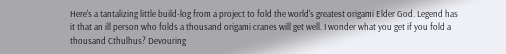Here's a tantalizing little build-log from a project to fold the world's greatest origami Elder God. Legend has it that an ill person who folds a thousand origami cranes will get well. I wonder what you get if you fold a thousand Cthulhus? Devouring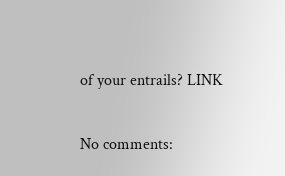of your entrails? LINK

No comments: